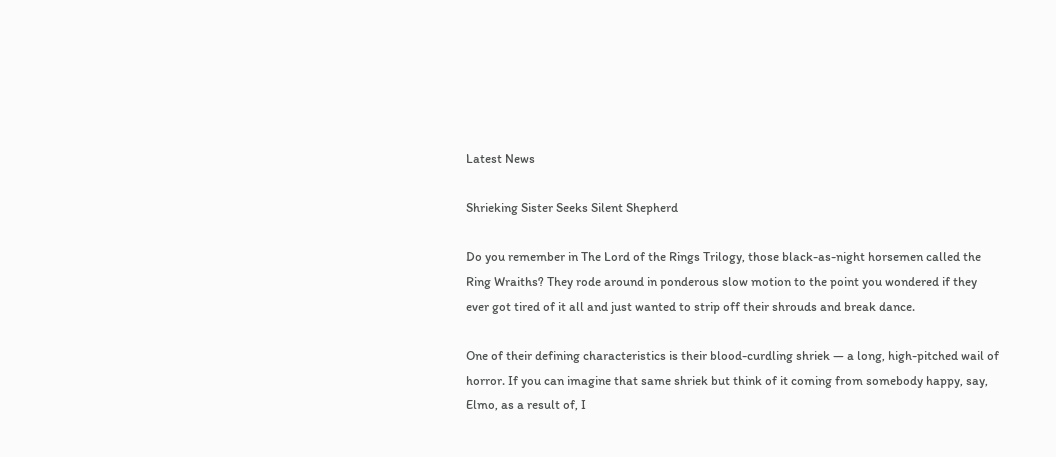Latest News

Shrieking Sister Seeks Silent Shepherd

Do you remember in The Lord of the Rings Trilogy, those black-as-night horsemen called the Ring Wraiths? They rode around in ponderous slow motion to the point you wondered if they ever got tired of it all and just wanted to strip off their shrouds and break dance.

One of their defining characteristics is their blood-curdling shriek — a long, high-pitched wail of horror. If you can imagine that same shriek but think of it coming from somebody happy, say, Elmo, as a result of, I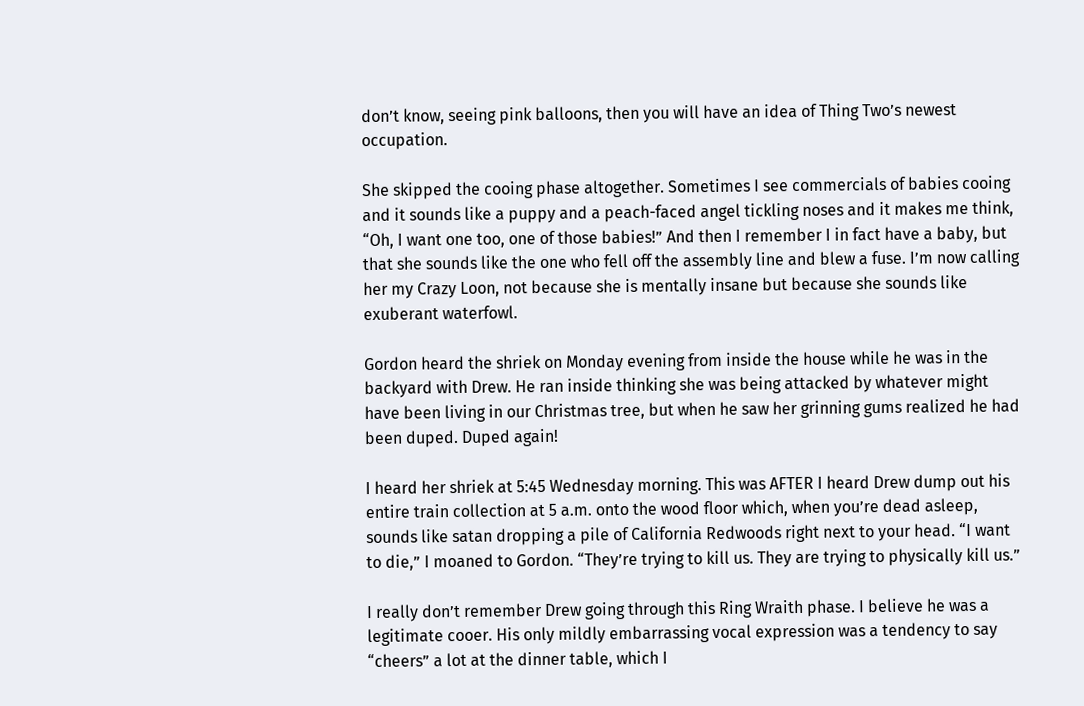don’t know, seeing pink balloons, then you will have an idea of Thing Two’s newest occupation.

She skipped the cooing phase altogether. Sometimes I see commercials of babies cooing and it sounds like a puppy and a peach-faced angel tickling noses and it makes me think, “Oh, I want one too, one of those babies!” And then I remember I in fact have a baby, but that she sounds like the one who fell off the assembly line and blew a fuse. I’m now calling her my Crazy Loon, not because she is mentally insane but because she sounds like exuberant waterfowl.

Gordon heard the shriek on Monday evening from inside the house while he was in the backyard with Drew. He ran inside thinking she was being attacked by whatever might have been living in our Christmas tree, but when he saw her grinning gums realized he had been duped. Duped again!

I heard her shriek at 5:45 Wednesday morning. This was AFTER I heard Drew dump out his entire train collection at 5 a.m. onto the wood floor which, when you’re dead asleep, sounds like satan dropping a pile of California Redwoods right next to your head. “I want to die,” I moaned to Gordon. “They’re trying to kill us. They are trying to physically kill us.”

I really don’t remember Drew going through this Ring Wraith phase. I believe he was a legitimate cooer. His only mildly embarrassing vocal expression was a tendency to say “cheers” a lot at the dinner table, which I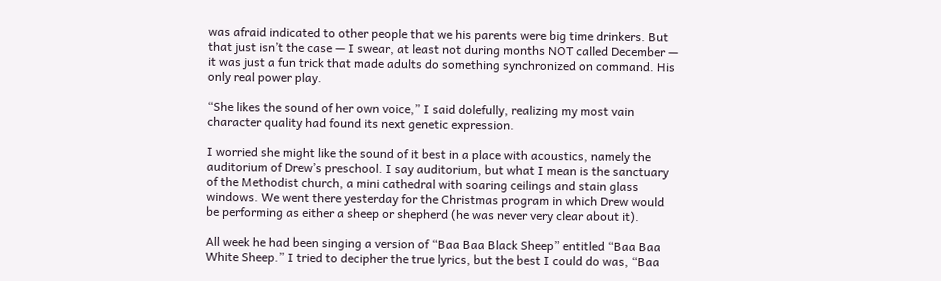was afraid indicated to other people that we his parents were big time drinkers. But that just isn’t the case — I swear, at least not during months NOT called December — it was just a fun trick that made adults do something synchronized on command. His only real power play.

“She likes the sound of her own voice,” I said dolefully, realizing my most vain character quality had found its next genetic expression.

I worried she might like the sound of it best in a place with acoustics, namely the auditorium of Drew’s preschool. I say auditorium, but what I mean is the sanctuary of the Methodist church, a mini cathedral with soaring ceilings and stain glass windows. We went there yesterday for the Christmas program in which Drew would be performing as either a sheep or shepherd (he was never very clear about it).

All week he had been singing a version of “Baa Baa Black Sheep” entitled “Baa Baa White Sheep.” I tried to decipher the true lyrics, but the best I could do was, “Baa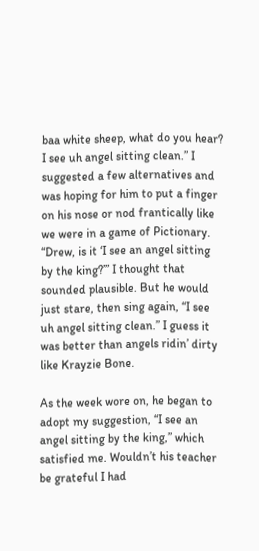baa white sheep, what do you hear? I see uh angel sitting clean.” I suggested a few alternatives and was hoping for him to put a finger on his nose or nod frantically like we were in a game of Pictionary. “Drew, is it ‘I see an angel sitting by the king?’” I thought that sounded plausible. But he would just stare, then sing again, “I see uh angel sitting clean.” I guess it was better than angels ridin’ dirty like Krayzie Bone.

As the week wore on, he began to adopt my suggestion, “I see an angel sitting by the king,” which satisfied me. Wouldn’t his teacher be grateful I had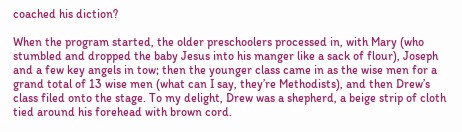coached his diction?

When the program started, the older preschoolers processed in, with Mary (who stumbled and dropped the baby Jesus into his manger like a sack of flour), Joseph and a few key angels in tow; then the younger class came in as the wise men for a grand total of 13 wise men (what can I say, they’re Methodists), and then Drew’s class filed onto the stage. To my delight, Drew was a shepherd, a beige strip of cloth tied around his forehead with brown cord.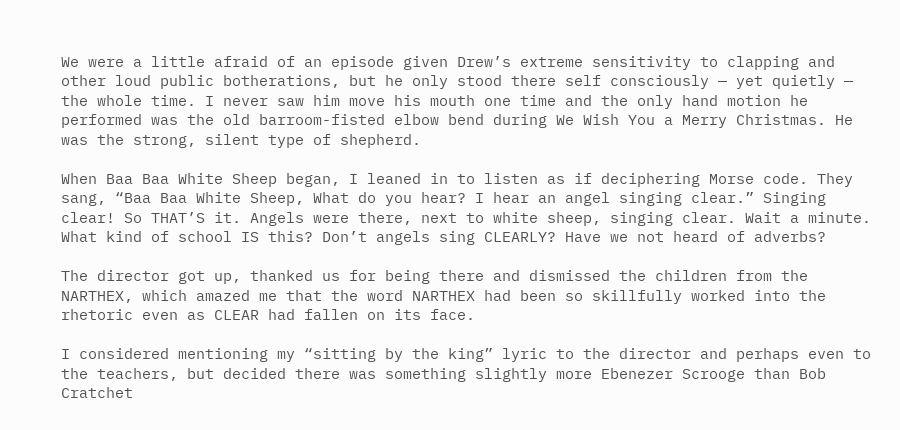We were a little afraid of an episode given Drew’s extreme sensitivity to clapping and other loud public botherations, but he only stood there self consciously — yet quietly — the whole time. I never saw him move his mouth one time and the only hand motion he performed was the old barroom-fisted elbow bend during We Wish You a Merry Christmas. He was the strong, silent type of shepherd.

When Baa Baa White Sheep began, I leaned in to listen as if deciphering Morse code. They sang, “Baa Baa White Sheep, What do you hear? I hear an angel singing clear.” Singing clear! So THAT’S it. Angels were there, next to white sheep, singing clear. Wait a minute. What kind of school IS this? Don’t angels sing CLEARLY? Have we not heard of adverbs?

The director got up, thanked us for being there and dismissed the children from the NARTHEX, which amazed me that the word NARTHEX had been so skillfully worked into the rhetoric even as CLEAR had fallen on its face.

I considered mentioning my “sitting by the king” lyric to the director and perhaps even to the teachers, but decided there was something slightly more Ebenezer Scrooge than Bob Cratchet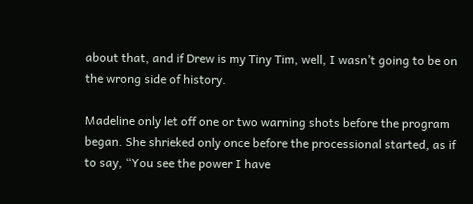about that, and if Drew is my Tiny Tim, well, I wasn’t going to be on the wrong side of history.

Madeline only let off one or two warning shots before the program began. She shrieked only once before the processional started, as if to say, “You see the power I have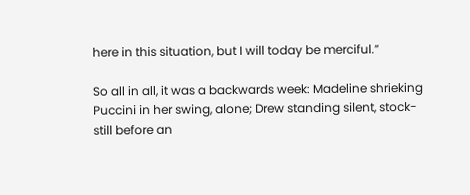here in this situation, but I will today be merciful.”

So all in all, it was a backwards week: Madeline shrieking Puccini in her swing, alone; Drew standing silent, stock-still before an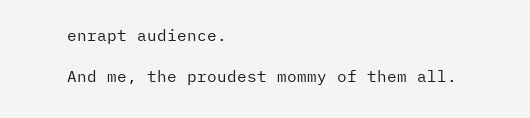enrapt audience.

And me, the proudest mommy of them all.